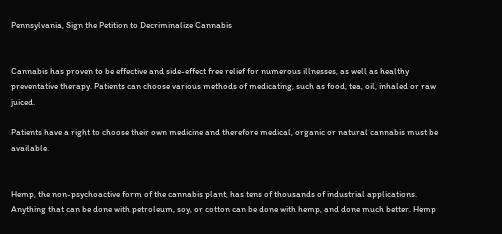Pennsylvania, Sign the Petition to Decriminalize Cannabis


Cannabis has proven to be effective and side-effect free relief for numerous illnesses, as well as healthy preventative therapy. Patients can choose various methods of medicating, such as food, tea, oil, inhaled or raw juiced.

Patients have a right to choose their own medicine and therefore medical, organic or natural cannabis must be available.


Hemp, the non-psychoactive form of the cannabis plant, has tens of thousands of industrial applications. Anything that can be done with petroleum, soy, or cotton can be done with hemp, and done much better. Hemp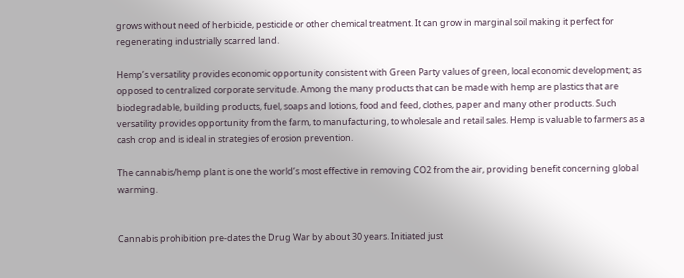grows without need of herbicide, pesticide or other chemical treatment. It can grow in marginal soil making it perfect for regenerating industrially scarred land.

Hemp’s versatility provides economic opportunity consistent with Green Party values of green, local economic development; as opposed to centralized corporate servitude. Among the many products that can be made with hemp are plastics that are biodegradable, building products, fuel, soaps and lotions, food and feed, clothes, paper and many other products. Such versatility provides opportunity from the farm, to manufacturing, to wholesale and retail sales. Hemp is valuable to farmers as a cash crop and is ideal in strategies of erosion prevention.

The cannabis/hemp plant is one the world’s most effective in removing CO2 from the air, providing benefit concerning global warming.


Cannabis prohibition pre-dates the Drug War by about 30 years. Initiated just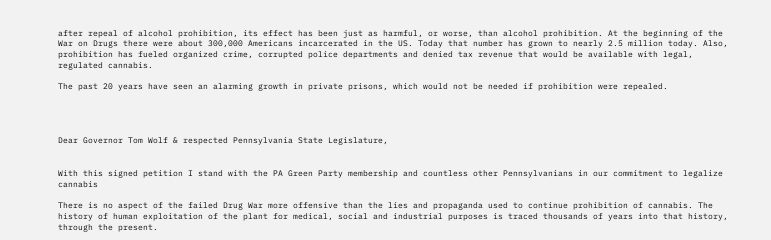after repeal of alcohol prohibition, its effect has been just as harmful, or worse, than alcohol prohibition. At the beginning of the War on Drugs there were about 300,000 Americans incarcerated in the US. Today that number has grown to nearly 2.5 million today. Also, prohibition has fueled organized crime, corrupted police departments and denied tax revenue that would be available with legal, regulated cannabis.

The past 20 years have seen an alarming growth in private prisons, which would not be needed if prohibition were repealed.




Dear Governor Tom Wolf & respected Pennsylvania State Legislature,


With this signed petition I stand with the PA Green Party membership and countless other Pennsylvanians in our commitment to legalize cannabis

There is no aspect of the failed Drug War more offensive than the lies and propaganda used to continue prohibition of cannabis. The history of human exploitation of the plant for medical, social and industrial purposes is traced thousands of years into that history, through the present.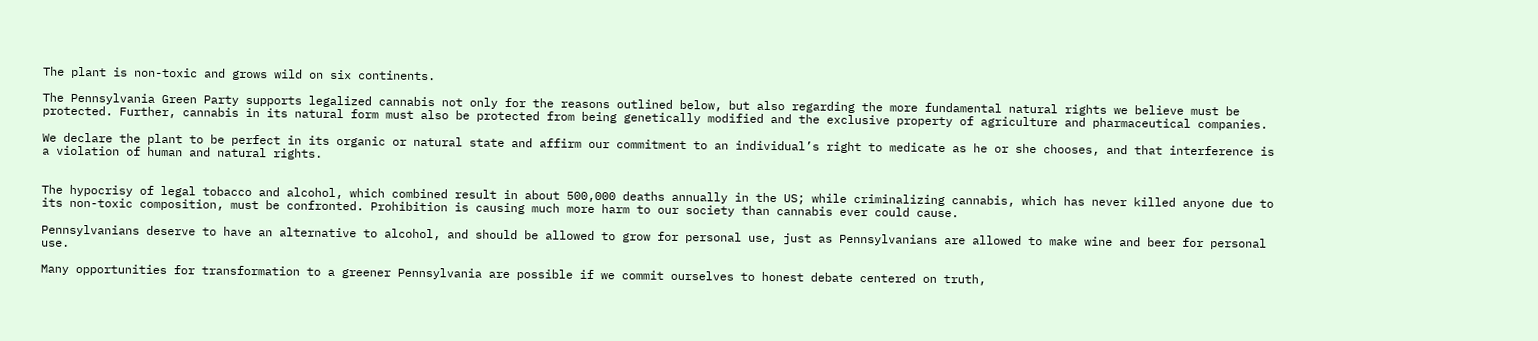The plant is non-toxic and grows wild on six continents.

The Pennsylvania Green Party supports legalized cannabis not only for the reasons outlined below, but also regarding the more fundamental natural rights we believe must be protected. Further, cannabis in its natural form must also be protected from being genetically modified and the exclusive property of agriculture and pharmaceutical companies.

We declare the plant to be perfect in its organic or natural state and affirm our commitment to an individual’s right to medicate as he or she chooses, and that interference is a violation of human and natural rights.


The hypocrisy of legal tobacco and alcohol, which combined result in about 500,000 deaths annually in the US; while criminalizing cannabis, which has never killed anyone due to its non-toxic composition, must be confronted. Prohibition is causing much more harm to our society than cannabis ever could cause.

Pennsylvanians deserve to have an alternative to alcohol, and should be allowed to grow for personal use, just as Pennsylvanians are allowed to make wine and beer for personal use.

Many opportunities for transformation to a greener Pennsylvania are possible if we commit ourselves to honest debate centered on truth,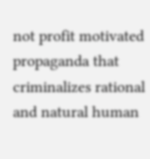not profit motivated propaganda that criminalizes rational and natural human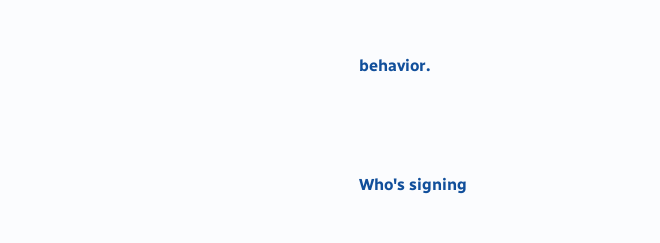behavior.




Who's signing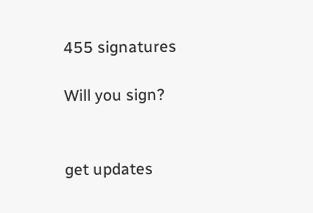455 signatures

Will you sign?


get updates